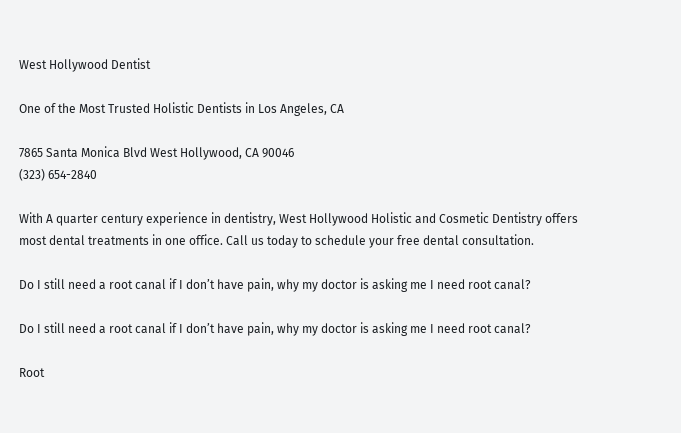West Hollywood Dentist

One of the Most Trusted Holistic Dentists in Los Angeles, CA

7865 Santa Monica Blvd West Hollywood, CA 90046
(323) 654-2840

With A quarter century experience in dentistry, West Hollywood Holistic and Cosmetic Dentistry offers most dental treatments in one office. Call us today to schedule your free dental consultation.

Do I still need a root canal if I don’t have pain, why my doctor is asking me I need root canal?

Do I still need a root canal if I don’t have pain, why my doctor is asking me I need root canal?

Root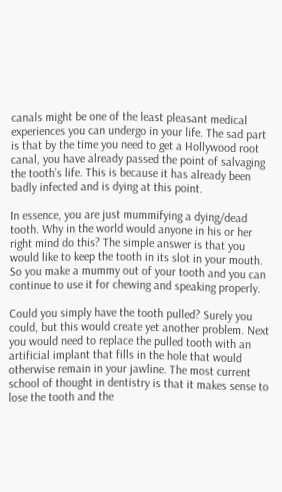canals might be one of the least pleasant medical experiences you can undergo in your life. The sad part is that by the time you need to get a Hollywood root canal, you have already passed the point of salvaging the tooth’s life. This is because it has already been badly infected and is dying at this point.

In essence, you are just mummifying a dying/dead tooth. Why in the world would anyone in his or her right mind do this? The simple answer is that you would like to keep the tooth in its slot in your mouth. So you make a mummy out of your tooth and you can continue to use it for chewing and speaking properly.

Could you simply have the tooth pulled? Surely you could, but this would create yet another problem. Next you would need to replace the pulled tooth with an artificial implant that fills in the hole that would otherwise remain in your jawline. The most current school of thought in dentistry is that it makes sense to lose the tooth and the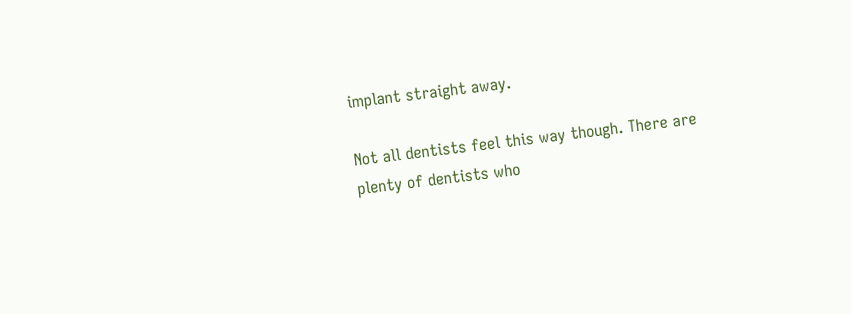implant straight away.

Not all dentists feel this way though. There are plenty of dentists who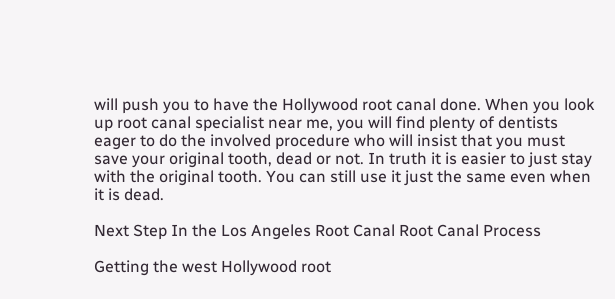will push you to have the Hollywood root canal done. When you look up root canal specialist near me, you will find plenty of dentists eager to do the involved procedure who will insist that you must save your original tooth, dead or not. In truth it is easier to just stay with the original tooth. You can still use it just the same even when it is dead.

Next Step In the Los Angeles Root Canal Root Canal Process

Getting the west Hollywood root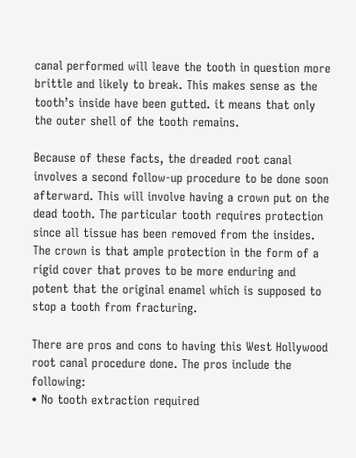canal performed will leave the tooth in question more brittle and likely to break. This makes sense as the tooth’s inside have been gutted. it means that only the outer shell of the tooth remains.

Because of these facts, the dreaded root canal involves a second follow-up procedure to be done soon afterward. This will involve having a crown put on the dead tooth. The particular tooth requires protection since all tissue has been removed from the insides. The crown is that ample protection in the form of a rigid cover that proves to be more enduring and potent that the original enamel which is supposed to stop a tooth from fracturing.

There are pros and cons to having this West Hollywood root canal procedure done. The pros include the following:
• No tooth extraction required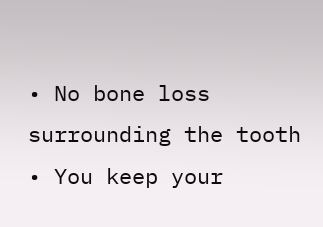• No bone loss surrounding the tooth
• You keep your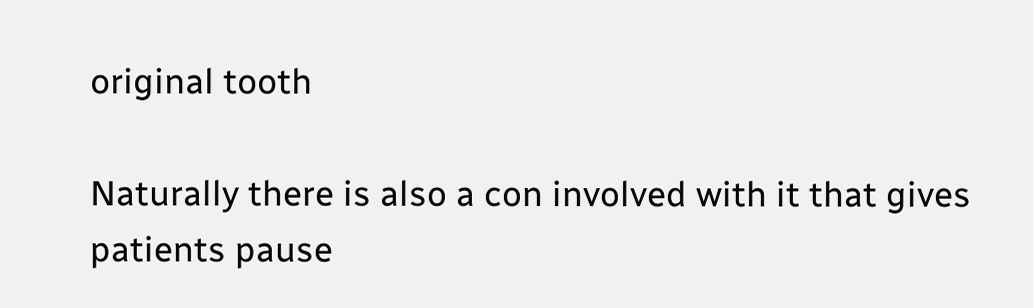original tooth

Naturally there is also a con involved with it that gives patients pause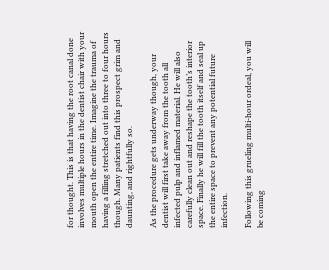for thought. This is that having the root canal done involves multiple hours in the dentist chair with your mouth open the entire time. Imagine the trauma of having a filling stretched out into three to four hours though. Many patients find this prospect grim and daunting, and rightfully so.

As the procedure gets underway though, your dentist will first take away from the tooth all infected pulp and inflamed material. He will also carefully clean out and reshape the tooth’s interior space. Finally he will fill the tooth itself and seal up the entire space to prevent any potential future infection.

Following this grueling multi-hour ordeal, you will be coming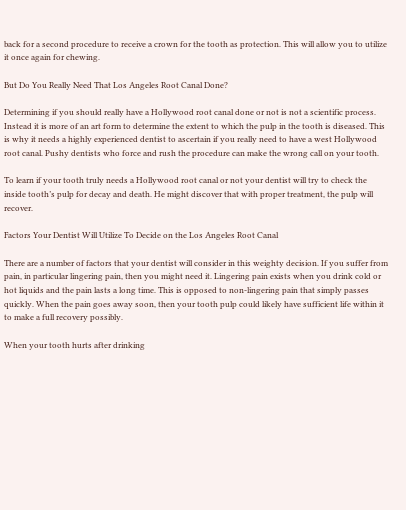back for a second procedure to receive a crown for the tooth as protection. This will allow you to utilize it once again for chewing.

But Do You Really Need That Los Angeles Root Canal Done?

Determining if you should really have a Hollywood root canal done or not is not a scientific process. Instead it is more of an art form to determine the extent to which the pulp in the tooth is diseased. This is why it needs a highly experienced dentist to ascertain if you really need to have a west Hollywood root canal. Pushy dentists who force and rush the procedure can make the wrong call on your tooth.

To learn if your tooth truly needs a Hollywood root canal or not your dentist will try to check the inside tooth’s pulp for decay and death. He might discover that with proper treatment, the pulp will recover.

Factors Your Dentist Will Utilize To Decide on the Los Angeles Root Canal

There are a number of factors that your dentist will consider in this weighty decision. If you suffer from pain, in particular lingering pain, then you might need it. Lingering pain exists when you drink cold or hot liquids and the pain lasts a long time. This is opposed to non-lingering pain that simply passes quickly. When the pain goes away soon, then your tooth pulp could likely have sufficient life within it to make a full recovery possibly.

When your tooth hurts after drinking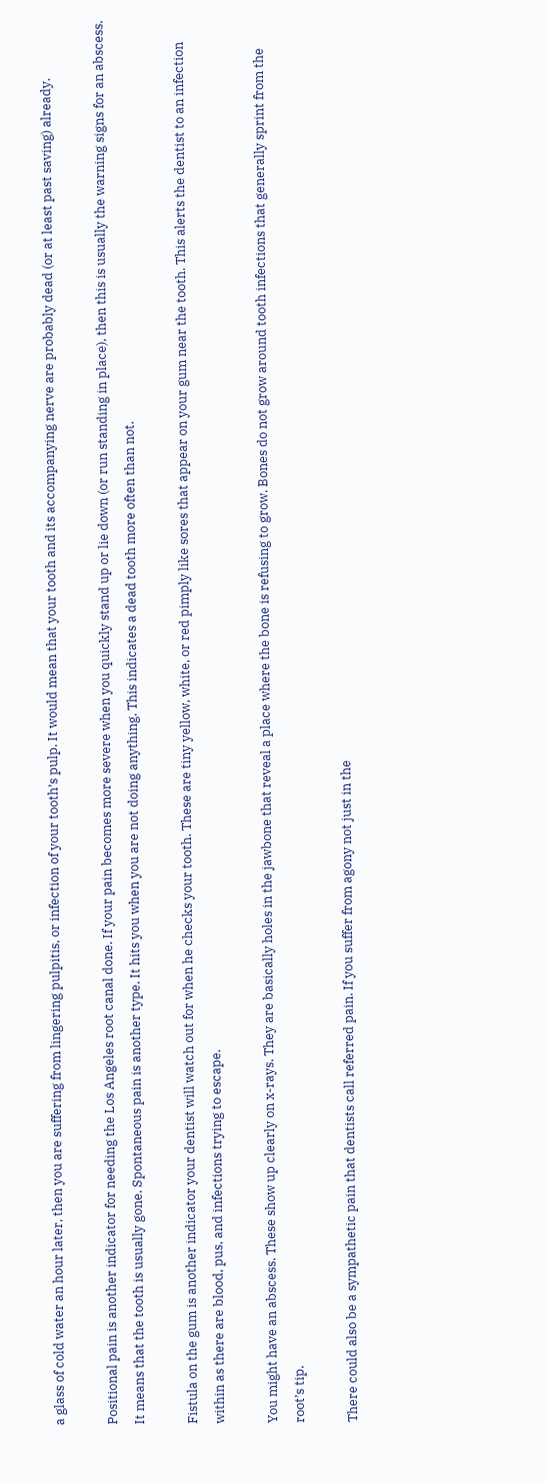a glass of cold water an hour later, then you are suffering from lingering pulpitis, or infection of your tooth’s pulp. It would mean that your tooth and its accompanying nerve are probably dead (or at least past saving) already.

Positional pain is another indicator for needing the Los Angeles root canal done. If your pain becomes more severe when you quickly stand up or lie down (or run standing in place), then this is usually the warning signs for an abscess. It means that the tooth is usually gone. Spontaneous pain is another type. It hits you when you are not doing anything. This indicates a dead tooth more often than not.

Fistula on the gum is another indicator your dentist will watch out for when he checks your tooth. These are tiny yellow, white, or red pimply like sores that appear on your gum near the tooth. This alerts the dentist to an infection within as there are blood, pus, and infections trying to escape.

You might have an abscess. These show up clearly on x-rays. They are basically holes in the jawbone that reveal a place where the bone is refusing to grow. Bones do not grow around tooth infections that generally sprint from the root’s tip.

There could also be a sympathetic pain that dentists call referred pain. If you suffer from agony not just in the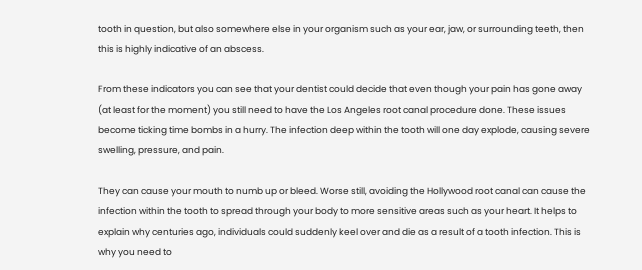tooth in question, but also somewhere else in your organism such as your ear, jaw, or surrounding teeth, then this is highly indicative of an abscess.

From these indicators you can see that your dentist could decide that even though your pain has gone away (at least for the moment) you still need to have the Los Angeles root canal procedure done. These issues become ticking time bombs in a hurry. The infection deep within the tooth will one day explode, causing severe swelling, pressure, and pain.

They can cause your mouth to numb up or bleed. Worse still, avoiding the Hollywood root canal can cause the infection within the tooth to spread through your body to more sensitive areas such as your heart. It helps to explain why centuries ago, individuals could suddenly keel over and die as a result of a tooth infection. This is why you need to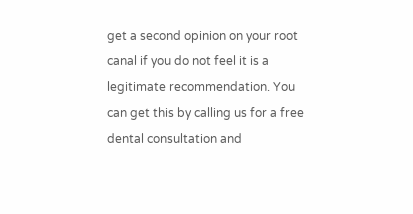get a second opinion on your root canal if you do not feel it is a legitimate recommendation. You can get this by calling us for a free dental consultation and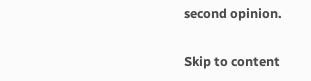second opinion.

Skip to content